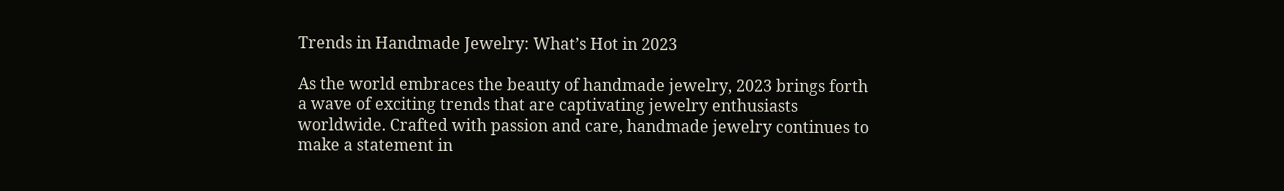Trends in Handmade Jewelry: What’s Hot in 2023

As the world embraces the beauty of handmade jewelry, 2023 brings forth a wave of exciting trends that are captivating jewelry enthusiasts worldwide. Crafted with passion and care, handmade jewelry continues to make a statement in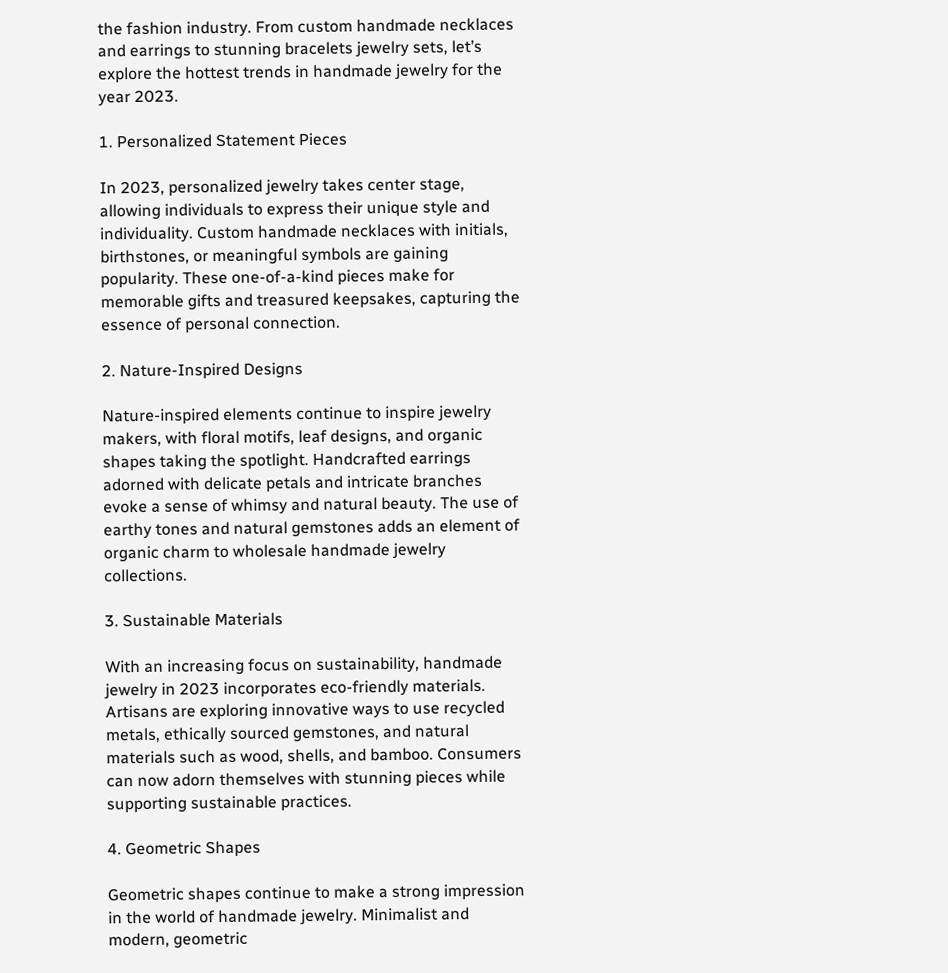the fashion industry. From custom handmade necklaces and earrings to stunning bracelets jewelry sets, let’s explore the hottest trends in handmade jewelry for the year 2023.

1. Personalized Statement Pieces

In 2023, personalized jewelry takes center stage, allowing individuals to express their unique style and individuality. Custom handmade necklaces with initials, birthstones, or meaningful symbols are gaining popularity. These one-of-a-kind pieces make for memorable gifts and treasured keepsakes, capturing the essence of personal connection.

2. Nature-Inspired Designs

Nature-inspired elements continue to inspire jewelry makers, with floral motifs, leaf designs, and organic shapes taking the spotlight. Handcrafted earrings adorned with delicate petals and intricate branches evoke a sense of whimsy and natural beauty. The use of earthy tones and natural gemstones adds an element of organic charm to wholesale handmade jewelry collections.

3. Sustainable Materials

With an increasing focus on sustainability, handmade jewelry in 2023 incorporates eco-friendly materials. Artisans are exploring innovative ways to use recycled metals, ethically sourced gemstones, and natural materials such as wood, shells, and bamboo. Consumers can now adorn themselves with stunning pieces while supporting sustainable practices.

4. Geometric Shapes

Geometric shapes continue to make a strong impression in the world of handmade jewelry. Minimalist and modern, geometric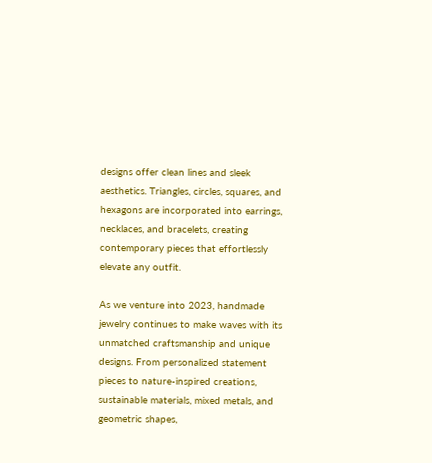designs offer clean lines and sleek aesthetics. Triangles, circles, squares, and hexagons are incorporated into earrings, necklaces, and bracelets, creating contemporary pieces that effortlessly elevate any outfit.

As we venture into 2023, handmade jewelry continues to make waves with its unmatched craftsmanship and unique designs. From personalized statement pieces to nature-inspired creations, sustainable materials, mixed metals, and geometric shapes,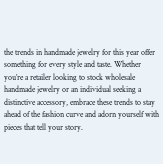the trends in handmade jewelry for this year offer something for every style and taste. Whether you’re a retailer looking to stock wholesale handmade jewelry or an individual seeking a distinctive accessory, embrace these trends to stay ahead of the fashion curve and adorn yourself with pieces that tell your story.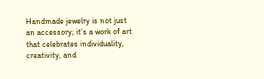Handmade jewelry is not just an accessory; it’s a work of art that celebrates individuality, creativity, and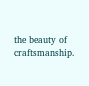the beauty of craftsmanship.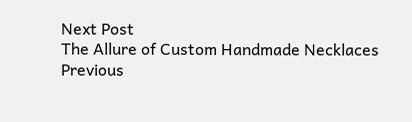Next Post
The Allure of Custom Handmade Necklaces
Previous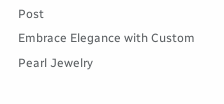Post
Embrace Elegance with Custom Pearl Jewelry